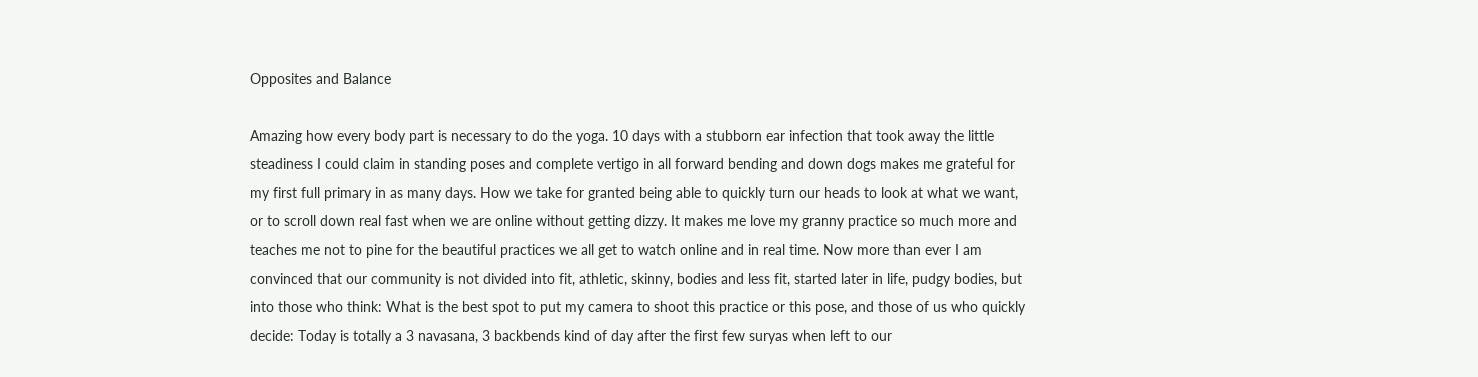Opposites and Balance

Amazing how every body part is necessary to do the yoga. 10 days with a stubborn ear infection that took away the little steadiness I could claim in standing poses and complete vertigo in all forward bending and down dogs makes me grateful for my first full primary in as many days. How we take for granted being able to quickly turn our heads to look at what we want, or to scroll down real fast when we are online without getting dizzy. It makes me love my granny practice so much more and teaches me not to pine for the beautiful practices we all get to watch online and in real time. Now more than ever I am convinced that our community is not divided into fit, athletic, skinny, bodies and less fit, started later in life, pudgy bodies, but into those who think: What is the best spot to put my camera to shoot this practice or this pose, and those of us who quickly decide: Today is totally a 3 navasana, 3 backbends kind of day after the first few suryas when left to our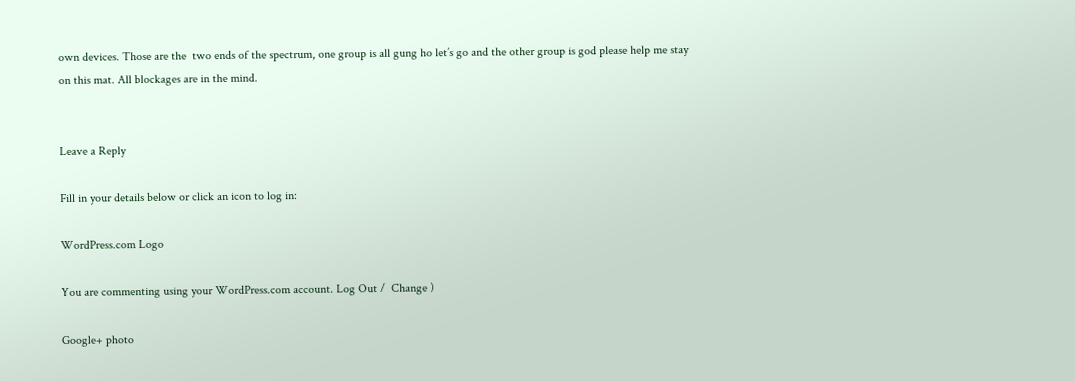own devices. Those are the  two ends of the spectrum, one group is all gung ho let’s go and the other group is god please help me stay on this mat. All blockages are in the mind.


Leave a Reply

Fill in your details below or click an icon to log in:

WordPress.com Logo

You are commenting using your WordPress.com account. Log Out /  Change )

Google+ photo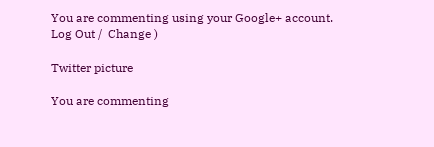You are commenting using your Google+ account. Log Out /  Change )

Twitter picture

You are commenting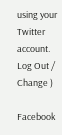using your Twitter account. Log Out /  Change )

Facebook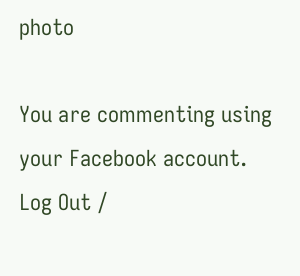photo

You are commenting using your Facebook account. Log Out /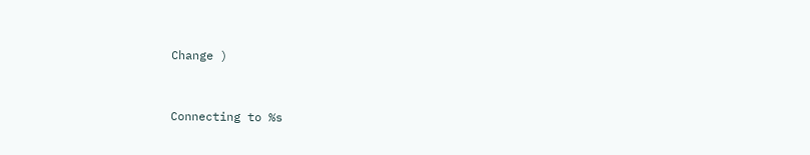Change )


Connecting to %s